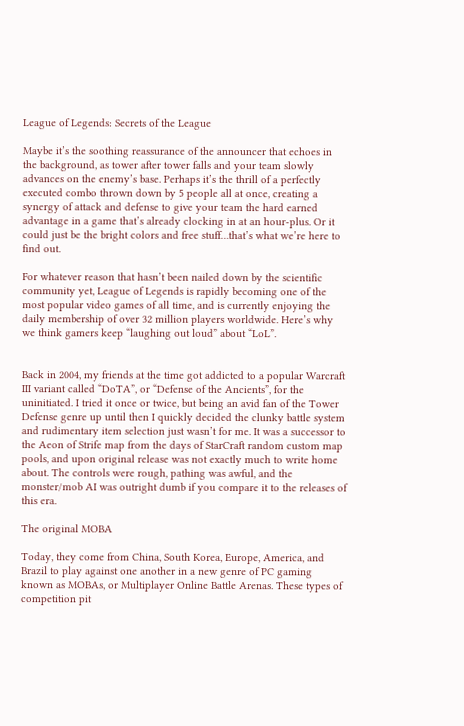League of Legends: Secrets of the League

Maybe it’s the soothing reassurance of the announcer that echoes in the background, as tower after tower falls and your team slowly advances on the enemy’s base. Perhaps it’s the thrill of a perfectly executed combo thrown down by 5 people all at once, creating a synergy of attack and defense to give your team the hard earned advantage in a game that’s already clocking in at an hour-plus. Or it could just be the bright colors and free stuff…that’s what we’re here to find out.

For whatever reason that hasn’t been nailed down by the scientific community yet, League of Legends is rapidly becoming one of the most popular video games of all time, and is currently enjoying the daily membership of over 32 million players worldwide. Here’s why we think gamers keep “laughing out loud” about “LoL”.


Back in 2004, my friends at the time got addicted to a popular Warcraft III variant called “DoTA”, or “Defense of the Ancients”, for the uninitiated. I tried it once or twice, but being an avid fan of the Tower Defense genre up until then I quickly decided the clunky battle system and rudimentary item selection just wasn’t for me. It was a successor to the Aeon of Strife map from the days of StarCraft random custom map pools, and upon original release was not exactly much to write home about. The controls were rough, pathing was awful, and the monster/mob AI was outright dumb if you compare it to the releases of this era.

The original MOBA

Today, they come from China, South Korea, Europe, America, and Brazil to play against one another in a new genre of PC gaming known as MOBAs, or Multiplayer Online Battle Arenas. These types of competition pit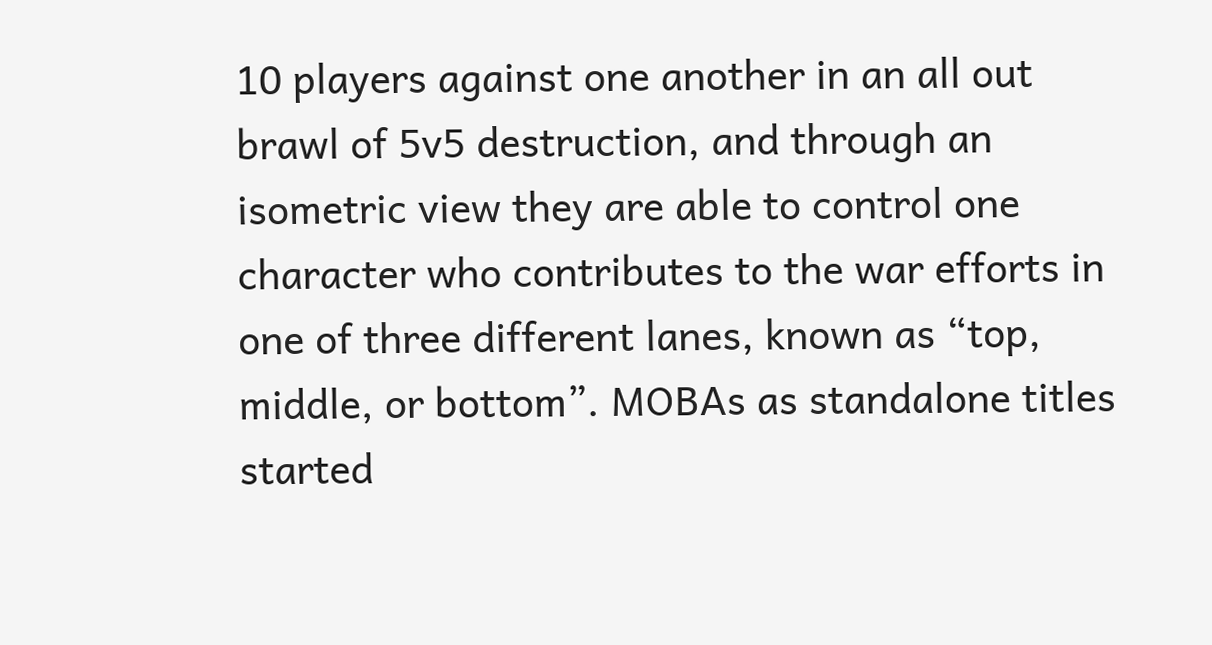10 players against one another in an all out brawl of 5v5 destruction, and through an isometric view they are able to control one character who contributes to the war efforts in one of three different lanes, known as “top, middle, or bottom”. MOBAs as standalone titles started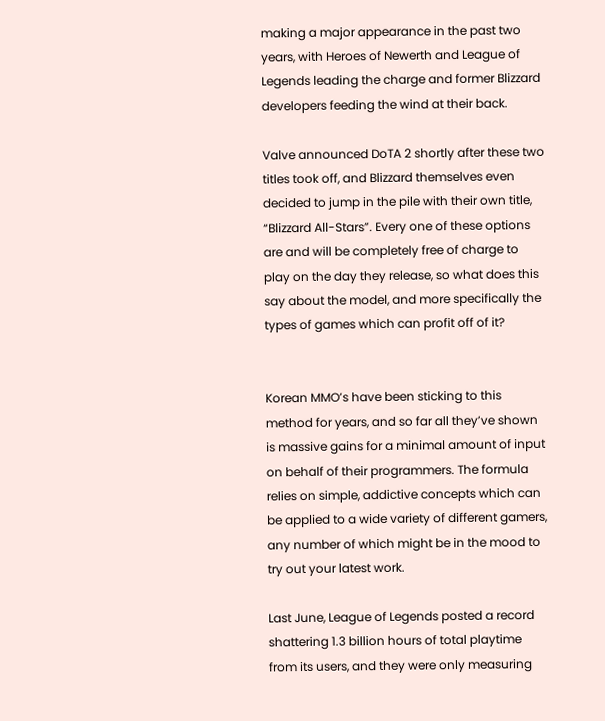making a major appearance in the past two years, with Heroes of Newerth and League of Legends leading the charge and former Blizzard developers feeding the wind at their back.

Valve announced DoTA 2 shortly after these two titles took off, and Blizzard themselves even decided to jump in the pile with their own title, “Blizzard All-Stars”. Every one of these options are and will be completely free of charge to play on the day they release, so what does this say about the model, and more specifically the types of games which can profit off of it?


Korean MMO’s have been sticking to this method for years, and so far all they’ve shown is massive gains for a minimal amount of input on behalf of their programmers. The formula relies on simple, addictive concepts which can be applied to a wide variety of different gamers, any number of which might be in the mood to try out your latest work.

Last June, League of Legends posted a record shattering 1.3 billion hours of total playtime from its users, and they were only measuring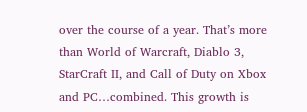over the course of a year. That’s more than World of Warcraft, Diablo 3, StarCraft II, and Call of Duty on Xbox and PC…combined. This growth is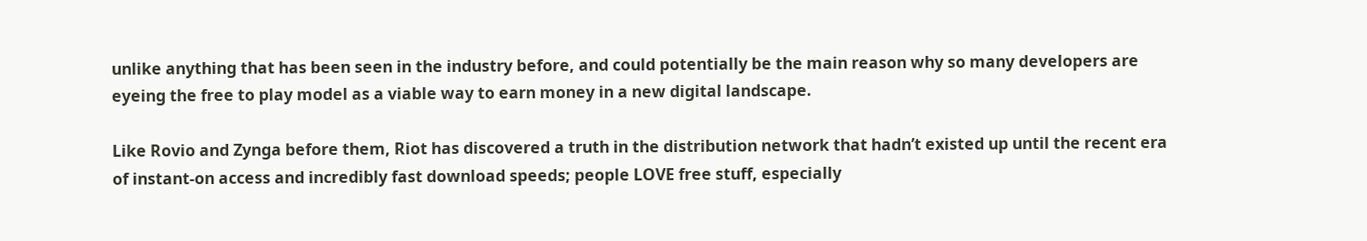unlike anything that has been seen in the industry before, and could potentially be the main reason why so many developers are eyeing the free to play model as a viable way to earn money in a new digital landscape.

Like Rovio and Zynga before them, Riot has discovered a truth in the distribution network that hadn’t existed up until the recent era of instant-on access and incredibly fast download speeds; people LOVE free stuff, especially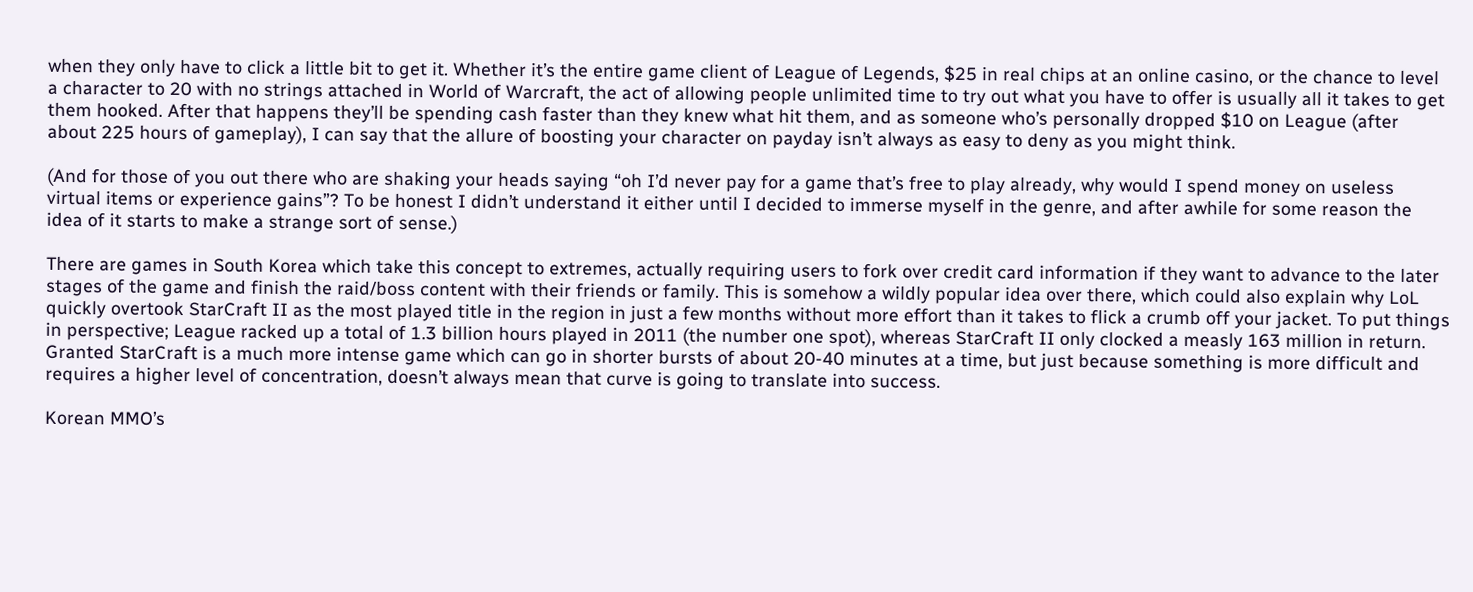when they only have to click a little bit to get it. Whether it’s the entire game client of League of Legends, $25 in real chips at an online casino, or the chance to level a character to 20 with no strings attached in World of Warcraft, the act of allowing people unlimited time to try out what you have to offer is usually all it takes to get them hooked. After that happens they’ll be spending cash faster than they knew what hit them, and as someone who’s personally dropped $10 on League (after about 225 hours of gameplay), I can say that the allure of boosting your character on payday isn’t always as easy to deny as you might think.

(And for those of you out there who are shaking your heads saying “oh I’d never pay for a game that’s free to play already, why would I spend money on useless virtual items or experience gains”? To be honest I didn’t understand it either until I decided to immerse myself in the genre, and after awhile for some reason the idea of it starts to make a strange sort of sense.)

There are games in South Korea which take this concept to extremes, actually requiring users to fork over credit card information if they want to advance to the later stages of the game and finish the raid/boss content with their friends or family. This is somehow a wildly popular idea over there, which could also explain why LoL quickly overtook StarCraft II as the most played title in the region in just a few months without more effort than it takes to flick a crumb off your jacket. To put things in perspective; League racked up a total of 1.3 billion hours played in 2011 (the number one spot), whereas StarCraft II only clocked a measly 163 million in return. Granted StarCraft is a much more intense game which can go in shorter bursts of about 20-40 minutes at a time, but just because something is more difficult and requires a higher level of concentration, doesn’t always mean that curve is going to translate into success.

Korean MMO’s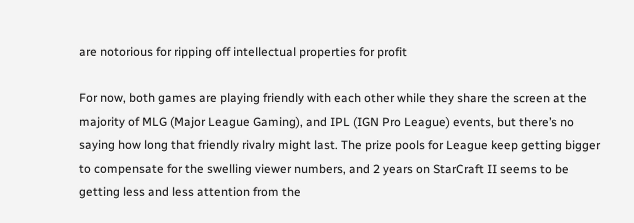are notorious for ripping off intellectual properties for profit

For now, both games are playing friendly with each other while they share the screen at the majority of MLG (Major League Gaming), and IPL (IGN Pro League) events, but there’s no saying how long that friendly rivalry might last. The prize pools for League keep getting bigger to compensate for the swelling viewer numbers, and 2 years on StarCraft II seems to be getting less and less attention from the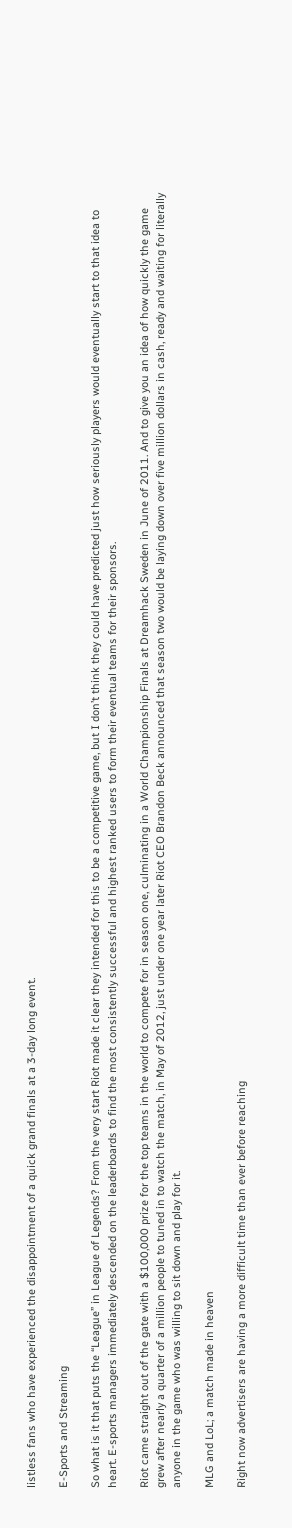listless fans who have experienced the disappointment of a quick grand finals at a 3-day long event.

E-Sports and Streaming

So what is it that puts the “League” in League of Legends? From the very start Riot made it clear they intended for this to be a competitive game, but I don’t think they could have predicted just how seriously players would eventually start to that idea to heart. E-sports managers immediately descended on the leaderboards to find the most consistently successful and highest ranked users to form their eventual teams for their sponsors.

Riot came straight out of the gate with a $100,000 prize for the top teams in the world to compete for in season one, culminating in a World Championship Finals at Dreamhack Sweden in June of 2011. And to give you an idea of how quickly the game grew after nearly a quarter of a million people to tuned in to watch the match, in May of 2012, just under one year later Riot CEO Brandon Beck announced that season two would be laying down over five million dollars in cash, ready and waiting for literally anyone in the game who was willing to sit down and play for it.

MLG and LoL; a match made in heaven

Right now advertisers are having a more difficult time than ever before reaching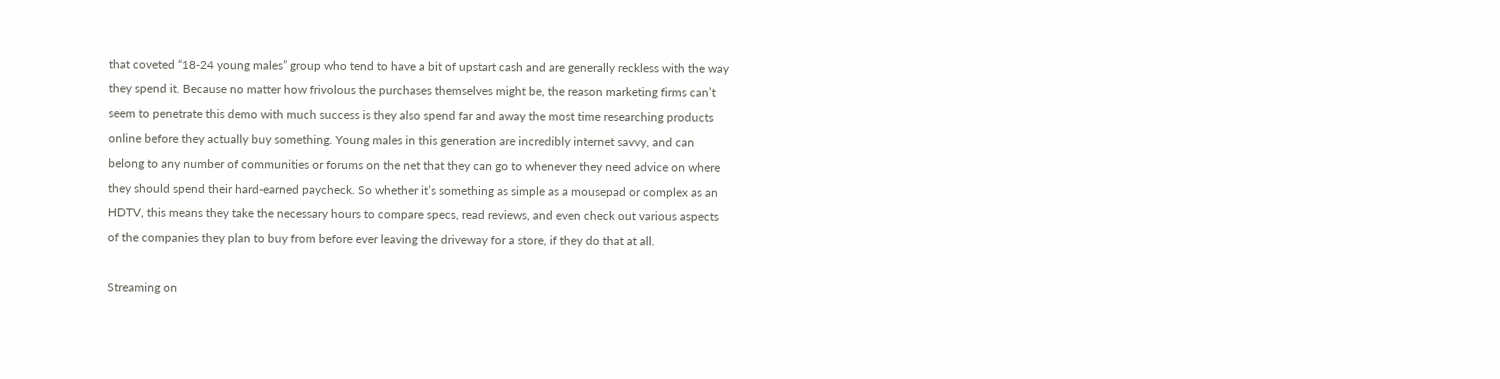that coveted “18-24 young males” group who tend to have a bit of upstart cash and are generally reckless with the way they spend it. Because no matter how frivolous the purchases themselves might be, the reason marketing firms can’t seem to penetrate this demo with much success is they also spend far and away the most time researching products online before they actually buy something. Young males in this generation are incredibly internet savvy, and can belong to any number of communities or forums on the net that they can go to whenever they need advice on where they should spend their hard-earned paycheck. So whether it’s something as simple as a mousepad or complex as an HDTV, this means they take the necessary hours to compare specs, read reviews, and even check out various aspects of the companies they plan to buy from before ever leaving the driveway for a store, if they do that at all.

Streaming on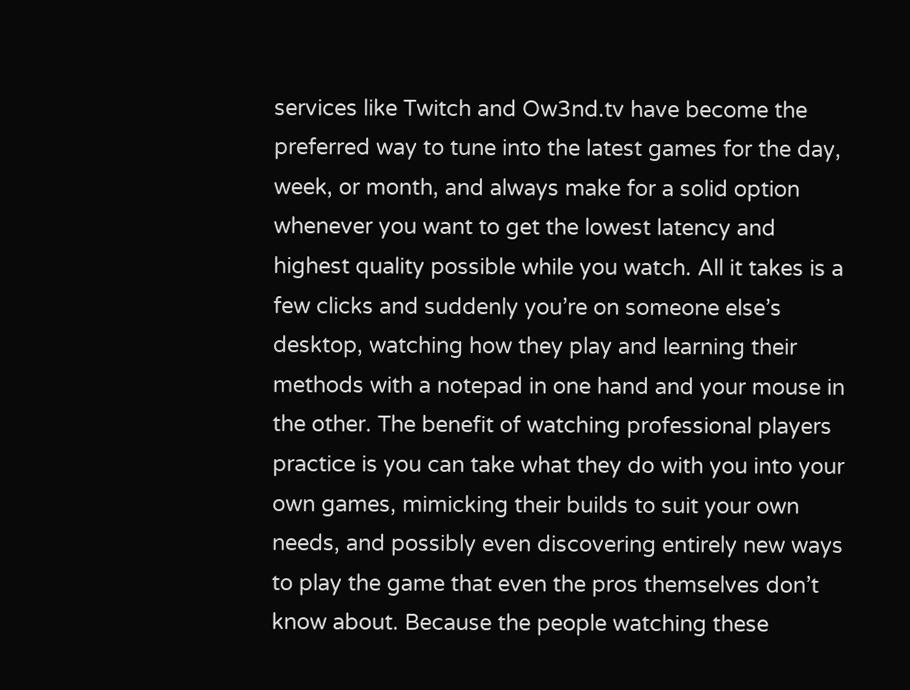services like Twitch and Ow3nd.tv have become the preferred way to tune into the latest games for the day, week, or month, and always make for a solid option whenever you want to get the lowest latency and highest quality possible while you watch. All it takes is a few clicks and suddenly you’re on someone else’s desktop, watching how they play and learning their methods with a notepad in one hand and your mouse in the other. The benefit of watching professional players practice is you can take what they do with you into your own games, mimicking their builds to suit your own needs, and possibly even discovering entirely new ways to play the game that even the pros themselves don’t know about. Because the people watching these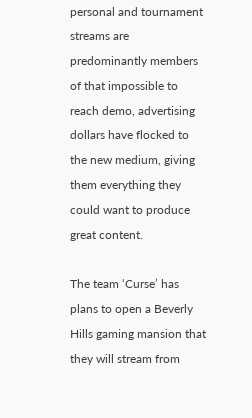personal and tournament streams are predominantly members of that impossible to reach demo, advertising dollars have flocked to the new medium, giving them everything they could want to produce great content.

The team ‘Curse’ has plans to open a Beverly Hills gaming mansion that they will stream from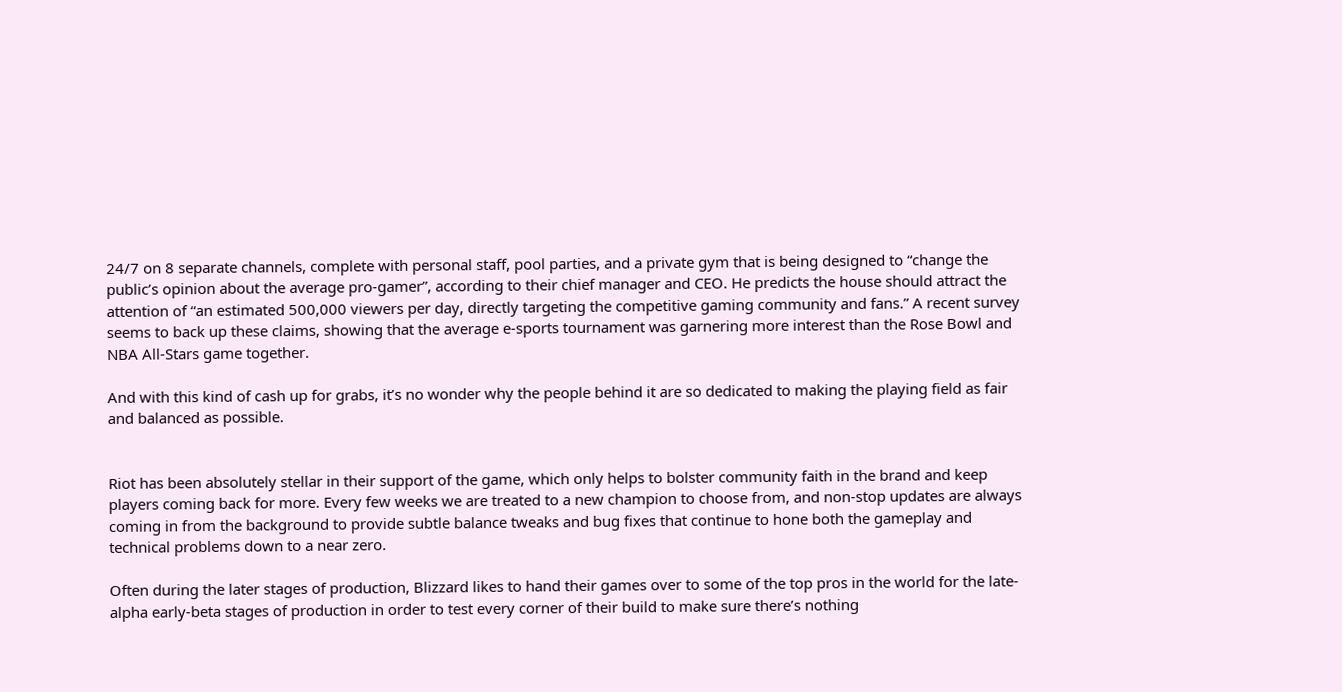24/7 on 8 separate channels, complete with personal staff, pool parties, and a private gym that is being designed to “change the public’s opinion about the average pro-gamer”, according to their chief manager and CEO. He predicts the house should attract the attention of “an estimated 500,000 viewers per day, directly targeting the competitive gaming community and fans.” A recent survey seems to back up these claims, showing that the average e-sports tournament was garnering more interest than the Rose Bowl and NBA All-Stars game together.

And with this kind of cash up for grabs, it’s no wonder why the people behind it are so dedicated to making the playing field as fair and balanced as possible.


Riot has been absolutely stellar in their support of the game, which only helps to bolster community faith in the brand and keep players coming back for more. Every few weeks we are treated to a new champion to choose from, and non-stop updates are always coming in from the background to provide subtle balance tweaks and bug fixes that continue to hone both the gameplay and technical problems down to a near zero.

Often during the later stages of production, Blizzard likes to hand their games over to some of the top pros in the world for the late-alpha early-beta stages of production in order to test every corner of their build to make sure there’s nothing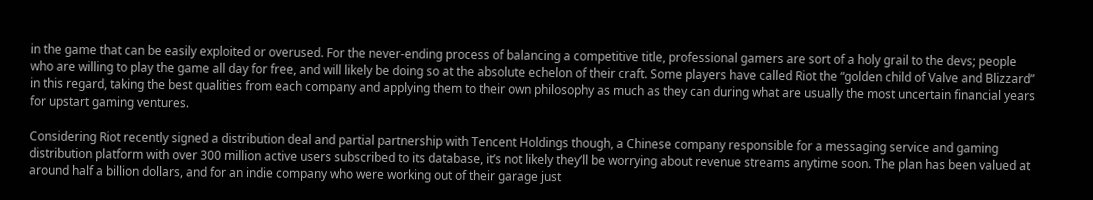in the game that can be easily exploited or overused. For the never-ending process of balancing a competitive title, professional gamers are sort of a holy grail to the devs; people who are willing to play the game all day for free, and will likely be doing so at the absolute echelon of their craft. Some players have called Riot the “golden child of Valve and Blizzard” in this regard, taking the best qualities from each company and applying them to their own philosophy as much as they can during what are usually the most uncertain financial years for upstart gaming ventures.

Considering Riot recently signed a distribution deal and partial partnership with Tencent Holdings though, a Chinese company responsible for a messaging service and gaming distribution platform with over 300 million active users subscribed to its database, it’s not likely they’ll be worrying about revenue streams anytime soon. The plan has been valued at around half a billion dollars, and for an indie company who were working out of their garage just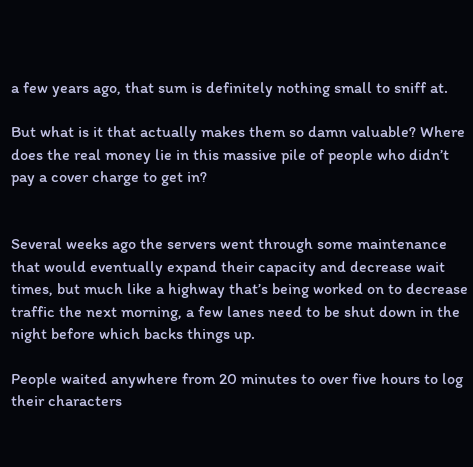a few years ago, that sum is definitely nothing small to sniff at.

But what is it that actually makes them so damn valuable? Where does the real money lie in this massive pile of people who didn’t pay a cover charge to get in?


Several weeks ago the servers went through some maintenance that would eventually expand their capacity and decrease wait times, but much like a highway that’s being worked on to decrease traffic the next morning, a few lanes need to be shut down in the night before which backs things up.

People waited anywhere from 20 minutes to over five hours to log their characters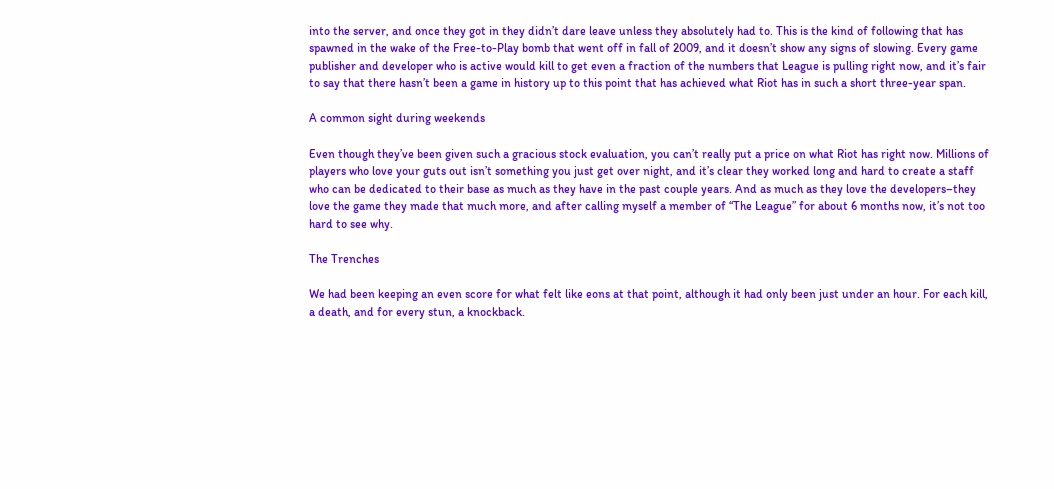into the server, and once they got in they didn’t dare leave unless they absolutely had to. This is the kind of following that has spawned in the wake of the Free-to-Play bomb that went off in fall of 2009, and it doesn’t show any signs of slowing. Every game publisher and developer who is active would kill to get even a fraction of the numbers that League is pulling right now, and it’s fair to say that there hasn’t been a game in history up to this point that has achieved what Riot has in such a short three-year span.

A common sight during weekends

Even though they’ve been given such a gracious stock evaluation, you can’t really put a price on what Riot has right now. Millions of players who love your guts out isn’t something you just get over night, and it’s clear they worked long and hard to create a staff who can be dedicated to their base as much as they have in the past couple years. And as much as they love the developers–they love the game they made that much more, and after calling myself a member of “The League” for about 6 months now, it’s not too hard to see why.

The Trenches

We had been keeping an even score for what felt like eons at that point, although it had only been just under an hour. For each kill, a death, and for every stun, a knockback.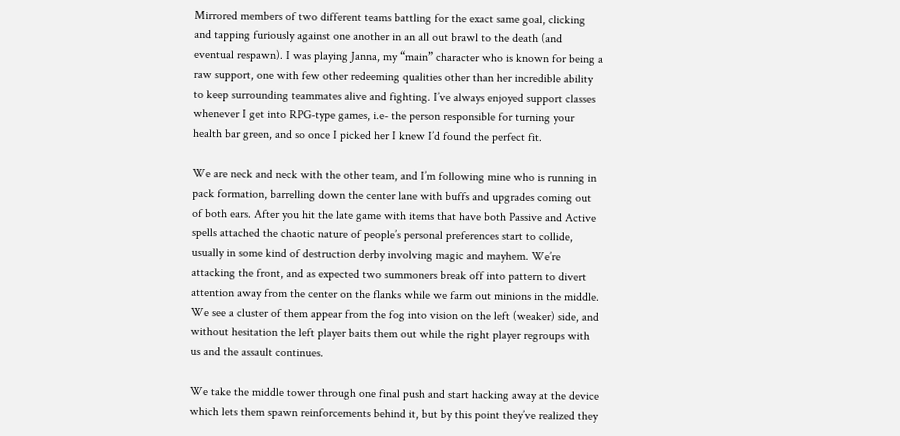Mirrored members of two different teams battling for the exact same goal, clicking and tapping furiously against one another in an all out brawl to the death (and eventual respawn). I was playing Janna, my “main” character who is known for being a raw support, one with few other redeeming qualities other than her incredible ability to keep surrounding teammates alive and fighting. I’ve always enjoyed support classes whenever I get into RPG-type games, i.e- the person responsible for turning your health bar green, and so once I picked her I knew I’d found the perfect fit.

We are neck and neck with the other team, and I’m following mine who is running in pack formation, barrelling down the center lane with buffs and upgrades coming out of both ears. After you hit the late game with items that have both Passive and Active spells attached the chaotic nature of people’s personal preferences start to collide, usually in some kind of destruction derby involving magic and mayhem. We’re attacking the front, and as expected two summoners break off into pattern to divert attention away from the center on the flanks while we farm out minions in the middle. We see a cluster of them appear from the fog into vision on the left (weaker) side, and without hesitation the left player baits them out while the right player regroups with us and the assault continues.

We take the middle tower through one final push and start hacking away at the device which lets them spawn reinforcements behind it, but by this point they’ve realized they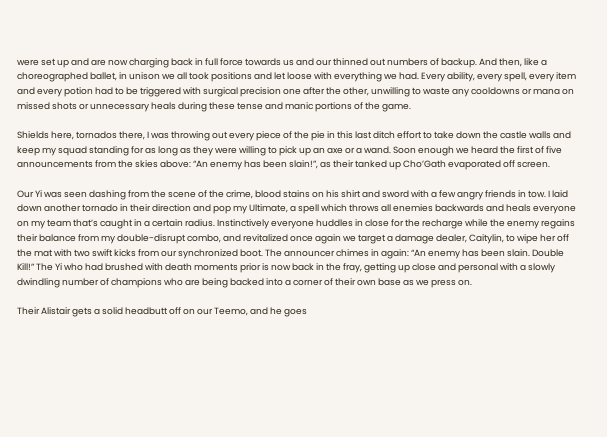were set up and are now charging back in full force towards us and our thinned out numbers of backup. And then, like a choreographed ballet, in unison we all took positions and let loose with everything we had. Every ability, every spell, every item and every potion had to be triggered with surgical precision one after the other, unwilling to waste any cooldowns or mana on missed shots or unnecessary heals during these tense and manic portions of the game.

Shields here, tornados there, I was throwing out every piece of the pie in this last ditch effort to take down the castle walls and keep my squad standing for as long as they were willing to pick up an axe or a wand. Soon enough we heard the first of five announcements from the skies above: “An enemy has been slain!”, as their tanked up Cho’Gath evaporated off screen.

Our Yi was seen dashing from the scene of the crime, blood stains on his shirt and sword with a few angry friends in tow. I laid down another tornado in their direction and pop my Ultimate, a spell which throws all enemies backwards and heals everyone on my team that’s caught in a certain radius. Instinctively everyone huddles in close for the recharge while the enemy regains their balance from my double-disrupt combo, and revitalized once again we target a damage dealer, Caitylin, to wipe her off the mat with two swift kicks from our synchronized boot. The announcer chimes in again: “An enemy has been slain. Double Kill!” The Yi who had brushed with death moments prior is now back in the fray, getting up close and personal with a slowly dwindling number of champions who are being backed into a corner of their own base as we press on.

Their Alistair gets a solid headbutt off on our Teemo, and he goes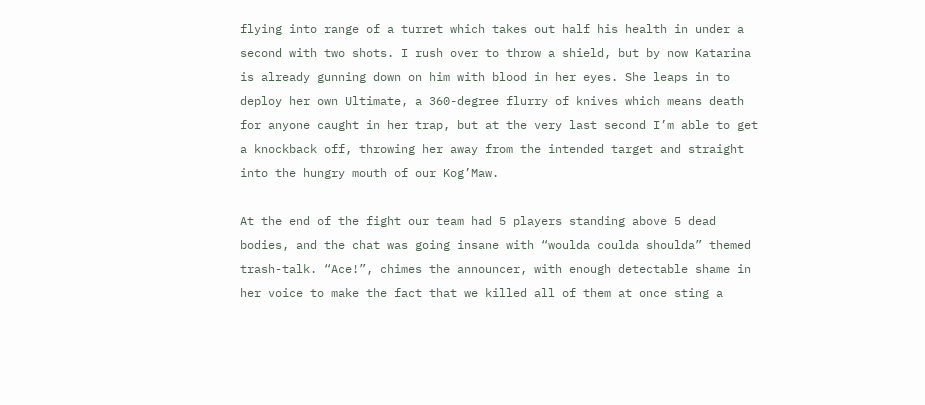flying into range of a turret which takes out half his health in under a second with two shots. I rush over to throw a shield, but by now Katarina is already gunning down on him with blood in her eyes. She leaps in to deploy her own Ultimate, a 360-degree flurry of knives which means death for anyone caught in her trap, but at the very last second I’m able to get a knockback off, throwing her away from the intended target and straight into the hungry mouth of our Kog’Maw.

At the end of the fight our team had 5 players standing above 5 dead bodies, and the chat was going insane with “woulda coulda shoulda” themed trash-talk. “Ace!”, chimes the announcer, with enough detectable shame in her voice to make the fact that we killed all of them at once sting a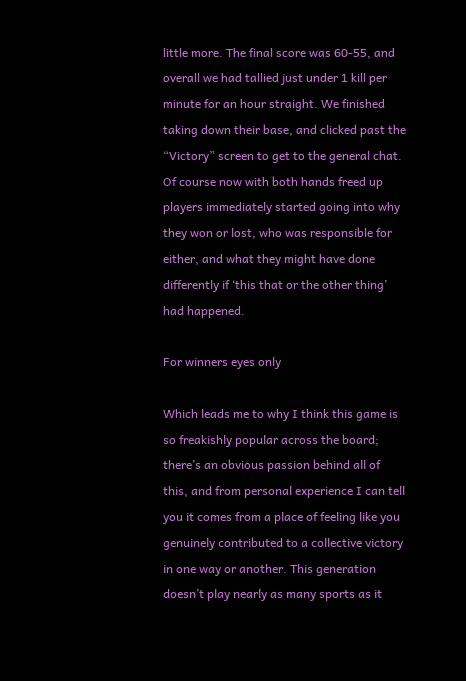little more. The final score was 60-55, and overall we had tallied just under 1 kill per minute for an hour straight. We finished taking down their base, and clicked past the “Victory” screen to get to the general chat. Of course now with both hands freed up players immediately started going into why they won or lost, who was responsible for either, and what they might have done differently if ‘this that or the other thing’ had happened.

For winners eyes only

Which leads me to why I think this game is so freakishly popular across the board; there’s an obvious passion behind all of this, and from personal experience I can tell you it comes from a place of feeling like you genuinely contributed to a collective victory in one way or another. This generation doesn’t play nearly as many sports as it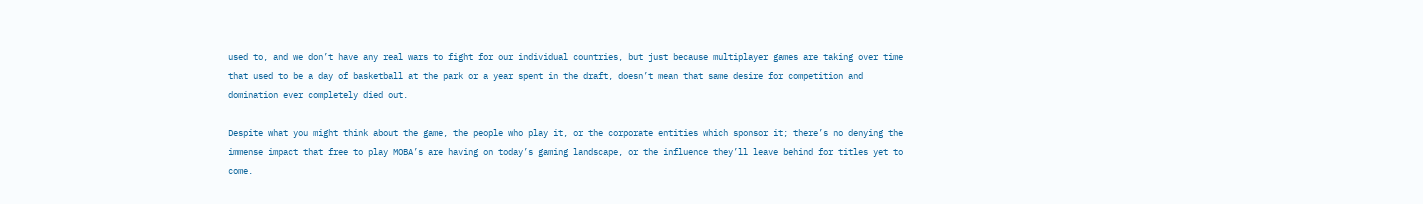used to, and we don’t have any real wars to fight for our individual countries, but just because multiplayer games are taking over time that used to be a day of basketball at the park or a year spent in the draft, doesn’t mean that same desire for competition and domination ever completely died out.

Despite what you might think about the game, the people who play it, or the corporate entities which sponsor it; there’s no denying the immense impact that free to play MOBA’s are having on today’s gaming landscape, or the influence they’ll leave behind for titles yet to come.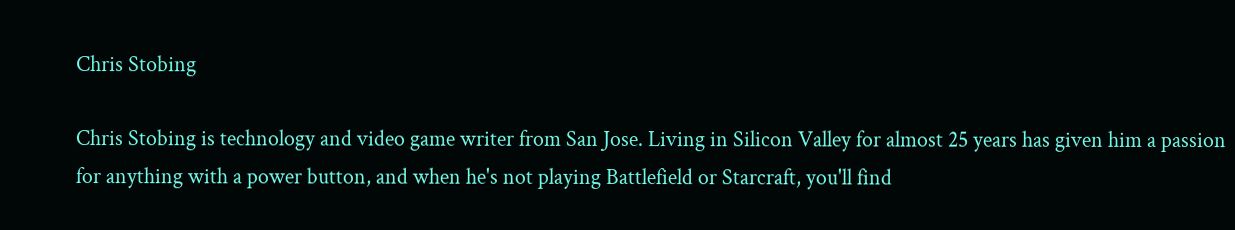Chris Stobing

Chris Stobing is technology and video game writer from San Jose. Living in Silicon Valley for almost 25 years has given him a passion for anything with a power button, and when he's not playing Battlefield or Starcraft, you'll find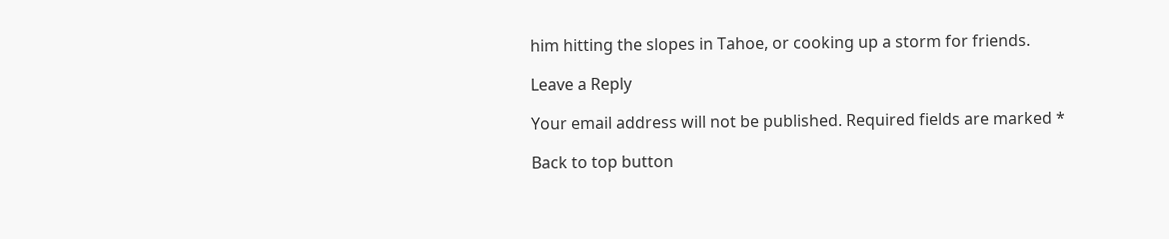him hitting the slopes in Tahoe, or cooking up a storm for friends.

Leave a Reply

Your email address will not be published. Required fields are marked *

Back to top button